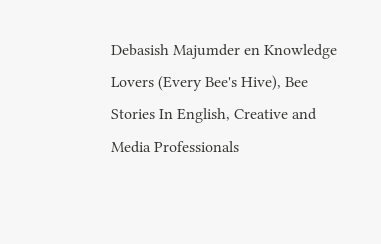Debasish Majumder en Knowledge Lovers (Every Bee's Hive), Bee Stories In English, Creative and Media Professionals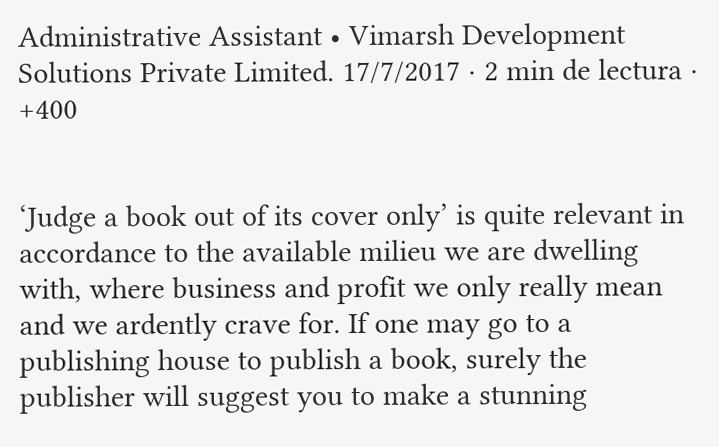Administrative Assistant • Vimarsh Development Solutions Private Limited. 17/7/2017 · 2 min de lectura · +400


‘Judge a book out of its cover only’ is quite relevant in accordance to the available milieu we are dwelling with, where business and profit we only really mean and we ardently crave for. If one may go to a publishing house to publish a book, surely the publisher will suggest you to make a stunning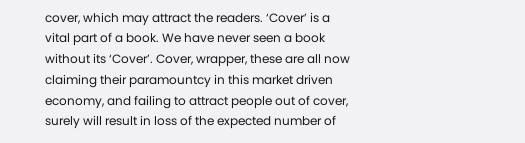cover, which may attract the readers. ‘Cover’ is a vital part of a book. We have never seen a book without its ‘Cover’. Cover, wrapper, these are all now claiming their paramountcy in this market driven economy, and failing to attract people out of cover, surely will result in loss of the expected number of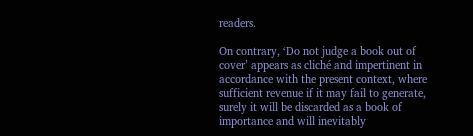readers.

On contrary, ‘Do not judge a book out of cover’ appears as cliché and impertinent in accordance with the present context, where sufficient revenue if it may fail to generate, surely it will be discarded as a book of importance and will inevitably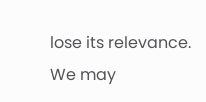lose its relevance. We may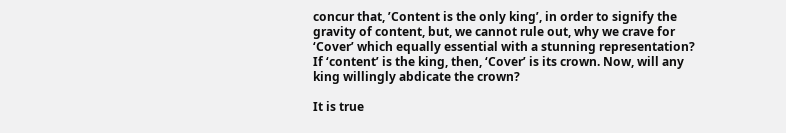concur that, ’Content is the only king’, in order to signify the gravity of content, but, we cannot rule out, why we crave for ‘Cover’ which equally essential with a stunning representation? If ‘content’ is the king, then, ‘Cover’ is its crown. Now, will any king willingly abdicate the crown?

It is true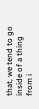that, we tend to go inside of a thing from i